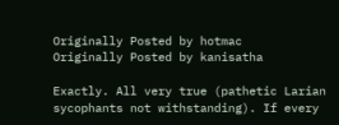Originally Posted by hotmac
Originally Posted by kanisatha

Exactly. All very true (pathetic Larian sycophants not withstanding). If every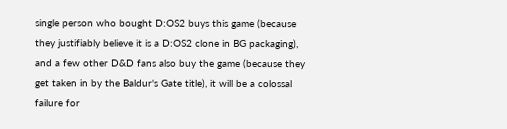single person who bought D:OS2 buys this game (because they justifiably believe it is a D:OS2 clone in BG packaging), and a few other D&D fans also buy the game (because they get taken in by the Baldur's Gate title), it will be a colossal failure for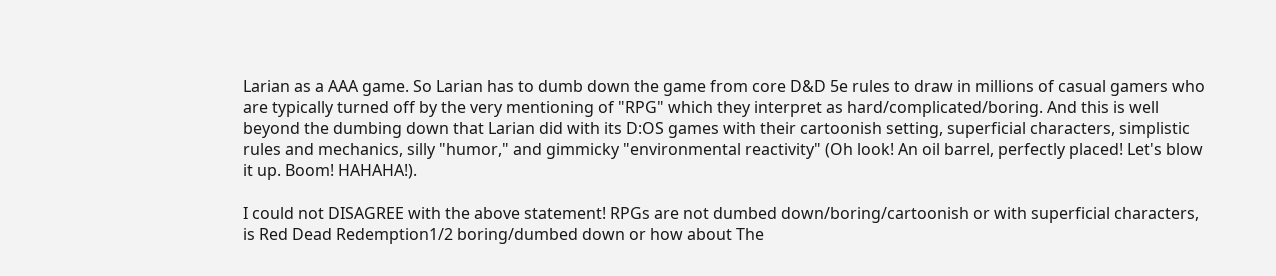Larian as a AAA game. So Larian has to dumb down the game from core D&D 5e rules to draw in millions of casual gamers who are typically turned off by the very mentioning of "RPG" which they interpret as hard/complicated/boring. And this is well beyond the dumbing down that Larian did with its D:OS games with their cartoonish setting, superficial characters, simplistic rules and mechanics, silly "humor," and gimmicky "environmental reactivity" (Oh look! An oil barrel, perfectly placed! Let's blow it up. Boom! HAHAHA!).

I could not DISAGREE with the above statement! RPGs are not dumbed down/boring/cartoonish or with superficial characters, is Red Dead Redemption1/2 boring/dumbed down or how about The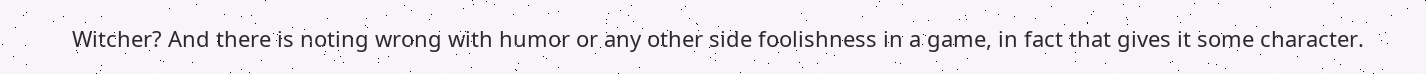Witcher? And there is noting wrong with humor or any other side foolishness in a game, in fact that gives it some character.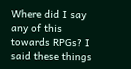Where did I say any of this towards RPGs? I said these things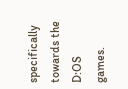specifically towards the D:OS games.